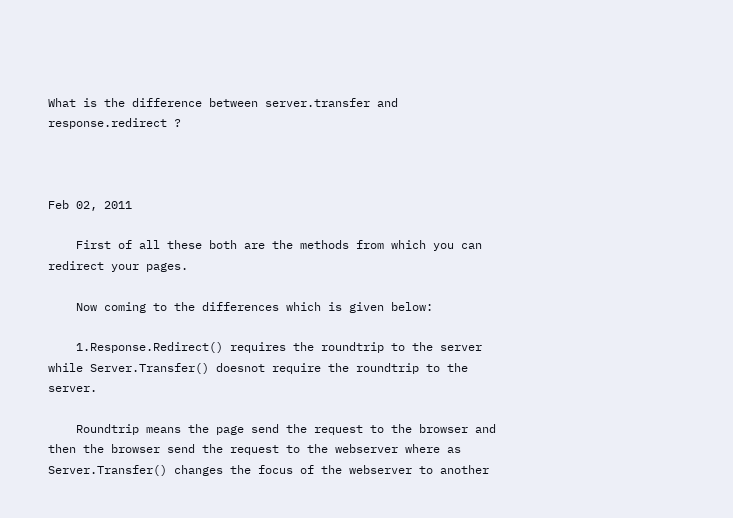What is the difference between server.transfer and response.redirect ?



Feb 02, 2011

    First of all these both are the methods from which you can redirect your pages.

    Now coming to the differences which is given below:

    1.Response.Redirect() requires the roundtrip to the server while Server.Transfer() doesnot require the roundtrip to the server.

    Roundtrip means the page send the request to the browser and then the browser send the request to the webserver where as Server.Transfer() changes the focus of the webserver to another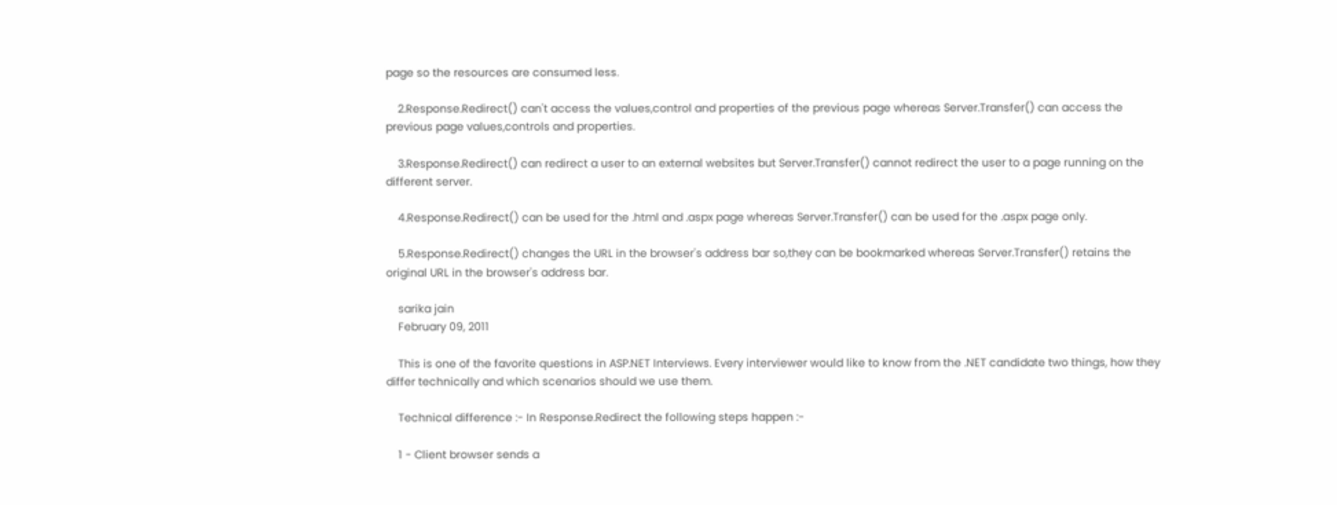page so the resources are consumed less.

    2.Response.Redirect() can't access the values,control and properties of the previous page whereas Server.Transfer() can access the previous page values,controls and properties.

    3.Response.Redirect() can redirect a user to an external websites but Server.Transfer() cannot redirect the user to a page running on the different server.

    4.Response.Redirect() can be used for the .html and .aspx page whereas Server.Transfer() can be used for the .aspx page only.

    5.Response.Redirect() changes the URL in the browser's address bar so,they can be bookmarked whereas Server.Transfer() retains the original URL in the browser's address bar.

    sarika jain
    February 09, 2011

    This is one of the favorite questions in ASP.NET Interviews. Every interviewer would like to know from the .NET candidate two things, how they differ technically and which scenarios should we use them.

    Technical difference :- In Response.Redirect the following steps happen :-

    1 - Client browser sends a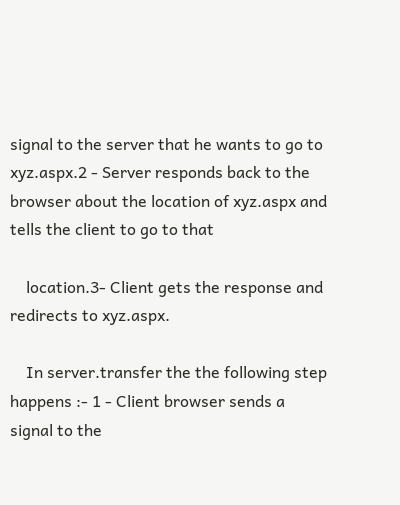signal to the server that he wants to go to xyz.aspx.2 - Server responds back to the browser about the location of xyz.aspx and tells the client to go to that

    location.3- Client gets the response and redirects to xyz.aspx.

    In server.transfer the the following step happens :- 1 - Client browser sends a signal to the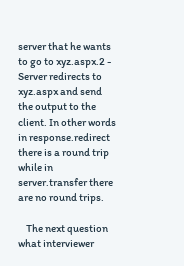server that he wants to go to xyz.aspx.2 - Server redirects to xyz.aspx and send the output to the client. In other words in response.redirect there is a round trip while in server.transfer there are no round trips.

    The next question what interviewer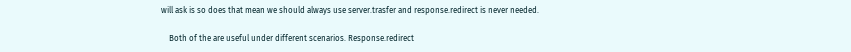will ask is so does that mean we should always use server.trasfer and response.redirect is never needed.

    Both of the are useful under different scenarios. Response.redirect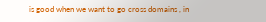is good when we want to go cross domains , in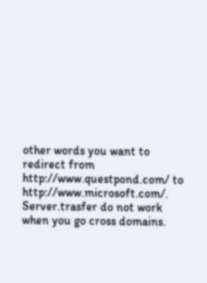other words you want to redirect from http://www.questpond.com/ to http://www.microsoft.com/. Server.trasfer do not work when you go cross domains.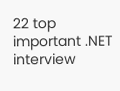22 top important .NET interview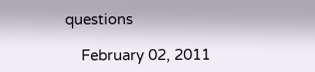questions

    February 02, 2011